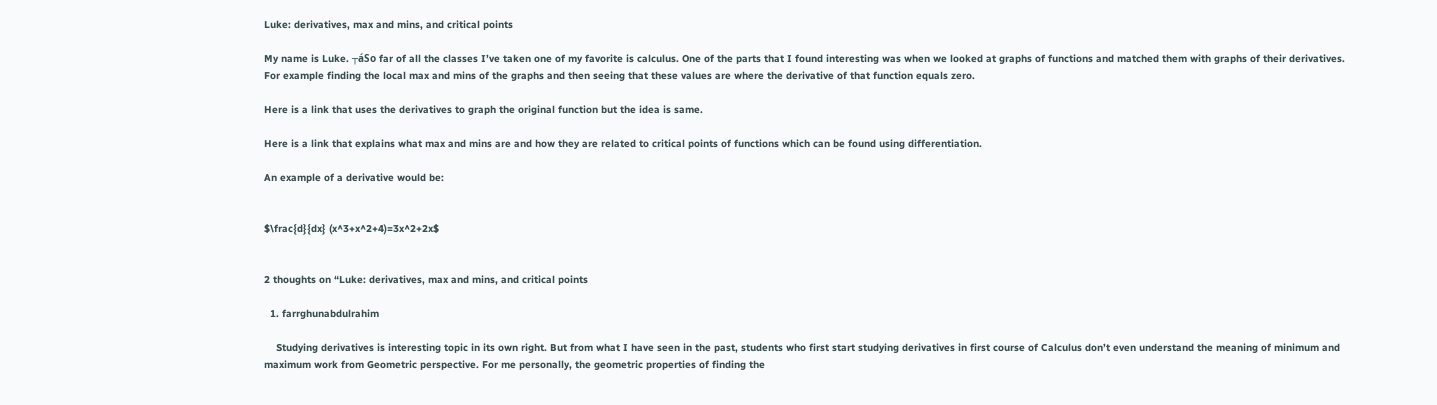Luke: derivatives, max and mins, and critical points

My name is Luke. ┬áSo far of all the classes I’ve taken one of my favorite is calculus. One of the parts that I found interesting was when we looked at graphs of functions and matched them with graphs of their derivatives. For example finding the local max and mins of the graphs and then seeing that these values are where the derivative of that function equals zero.

Here is a link that uses the derivatives to graph the original function but the idea is same.

Here is a link that explains what max and mins are and how they are related to critical points of functions which can be found using differentiation.

An example of a derivative would be:


$\frac{d}{dx} (x^3+x^2+4)=3x^2+2x$


2 thoughts on “Luke: derivatives, max and mins, and critical points

  1. farrghunabdulrahim

    Studying derivatives is interesting topic in its own right. But from what I have seen in the past, students who first start studying derivatives in first course of Calculus don’t even understand the meaning of minimum and maximum work from Geometric perspective. For me personally, the geometric properties of finding the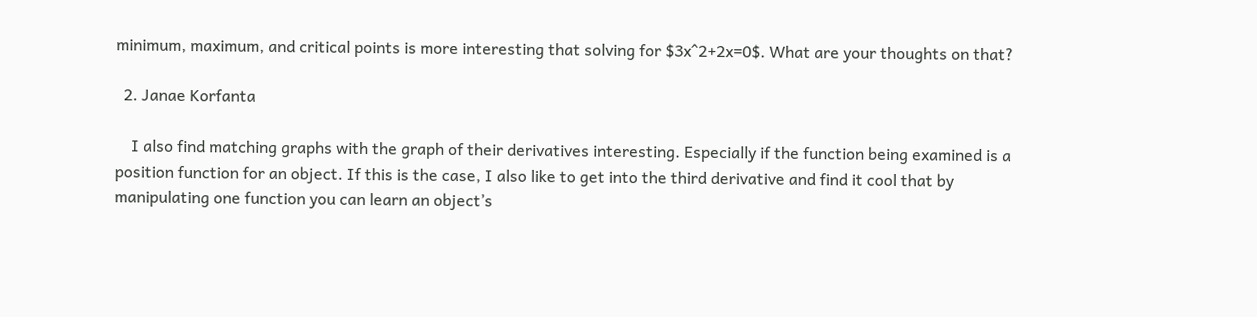minimum, maximum, and critical points is more interesting that solving for $3x^2+2x=0$. What are your thoughts on that?

  2. Janae Korfanta

    I also find matching graphs with the graph of their derivatives interesting. Especially if the function being examined is a position function for an object. If this is the case, I also like to get into the third derivative and find it cool that by manipulating one function you can learn an object’s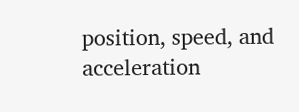position, speed, and acceleration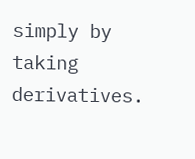simply by taking derivatives.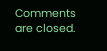Comments are closed.